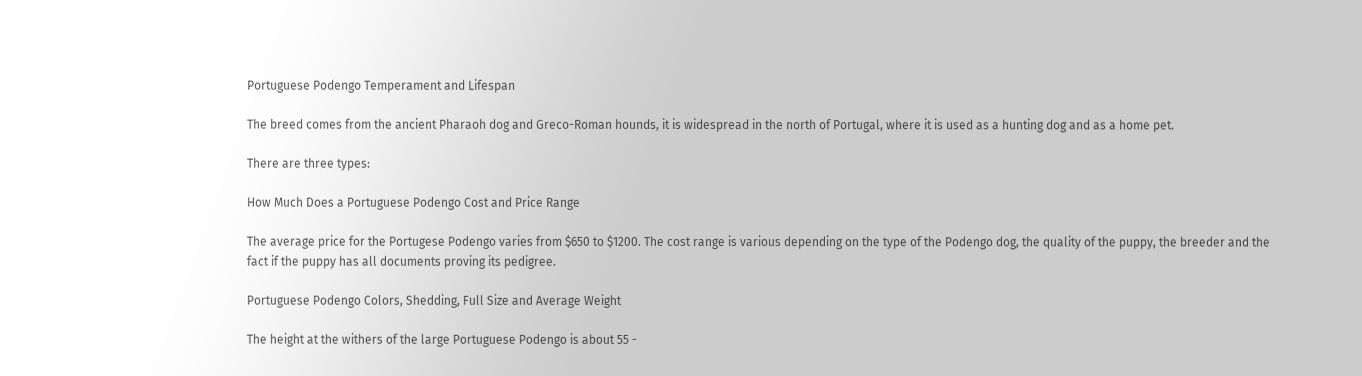Portuguese Podengo Temperament and Lifespan

The breed comes from the ancient Pharaoh dog and Greco-Roman hounds, it is widespread in the north of Portugal, where it is used as a hunting dog and as a home pet.

There are three types:

How Much Does a Portuguese Podengo Cost and Price Range

The average price for the Portugese Podengo varies from $650 to $1200. The cost range is various depending on the type of the Podengo dog, the quality of the puppy, the breeder and the fact if the puppy has all documents proving its pedigree.

Portuguese Podengo Colors, Shedding, Full Size and Average Weight

The height at the withers of the large Portuguese Podengo is about 55 -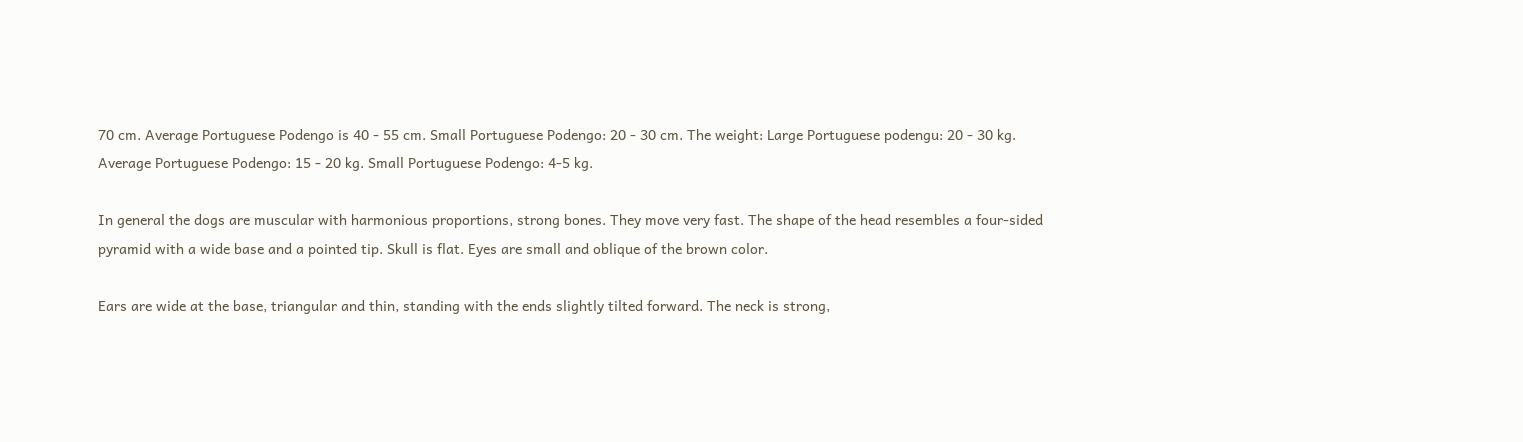70 cm. Average Portuguese Podengo is 40 - 55 cm. Small Portuguese Podengo: 20 - 30 cm. The weight: Large Portuguese podengu: 20 - 30 kg. Average Portuguese Podengo: 15 - 20 kg. Small Portuguese Podengo: 4-5 kg.

In general the dogs are muscular with harmonious proportions, strong bones. They move very fast. The shape of the head resembles a four-sided pyramid with a wide base and a pointed tip. Skull is flat. Eyes are small and oblique of the brown color.

Ears are wide at the base, triangular and thin, standing with the ends slightly tilted forward. The neck is strong,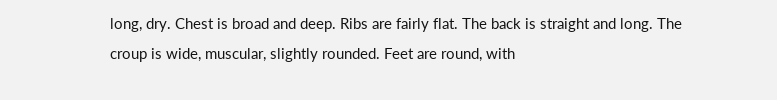long, dry. Chest is broad and deep. Ribs are fairly flat. The back is straight and long. The croup is wide, muscular, slightly rounded. Feet are round, with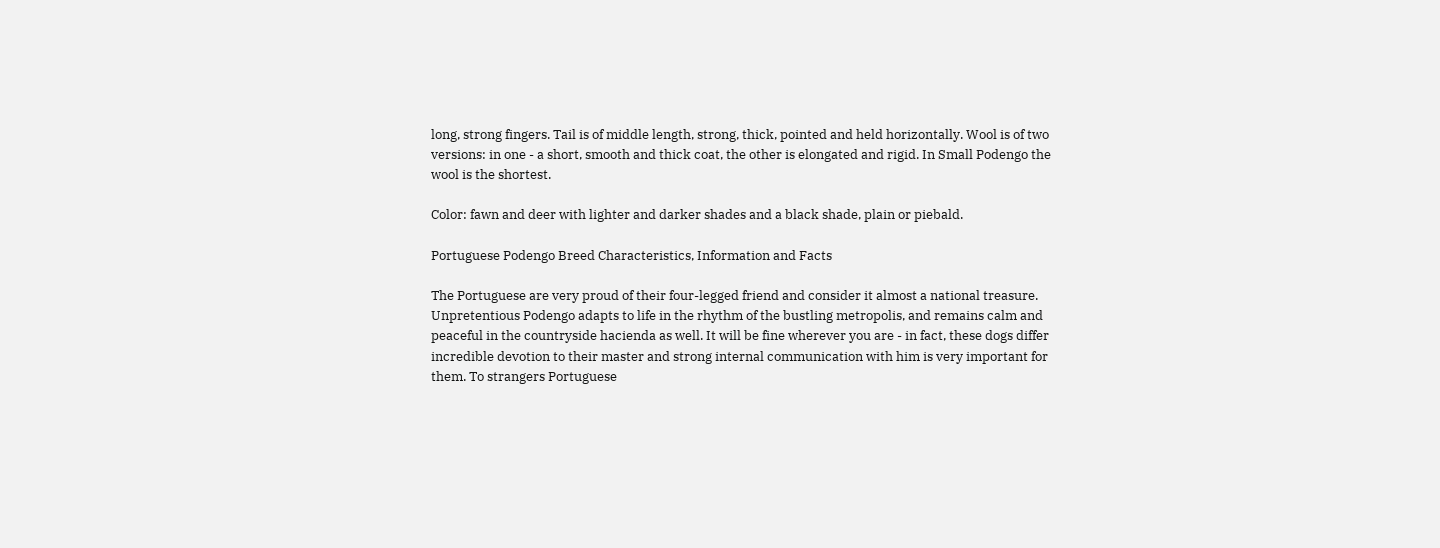long, strong fingers. Tail is of middle length, strong, thick, pointed and held horizontally. Wool is of two versions: in one - a short, smooth and thick coat, the other is elongated and rigid. In Small Podengo the wool is the shortest.

Color: fawn and deer with lighter and darker shades and a black shade, plain or piebald.

Portuguese Podengo Breed Characteristics, Information and Facts

The Portuguese are very proud of their four-legged friend and consider it almost a national treasure. Unpretentious Podengo adapts to life in the rhythm of the bustling metropolis, and remains calm and peaceful in the countryside hacienda as well. It will be fine wherever you are - in fact, these dogs differ incredible devotion to their master and strong internal communication with him is very important for them. To strangers Portuguese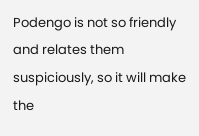Podengo is not so friendly and relates them suspiciously, so it will make the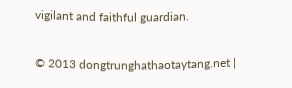vigilant and faithful guardian.

© 2013 dongtrunghathaotaytang.net |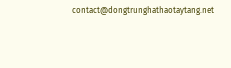contact@dongtrunghathaotaytang.net